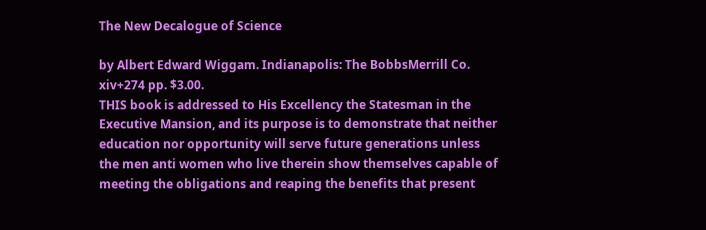The New Decalogue of Science

by Albert Edward Wiggam. Indianapolis: The BobbsMerrill Co. xiv+274 pp. $3.00.
THIS book is addressed to His Excellency the Statesman in the Executive Mansion, and its purpose is to demonstrate that neither education nor opportunity will serve future generations unless the men anti women who live therein show themselves capable of meeting the obligations and reaping the benefits that present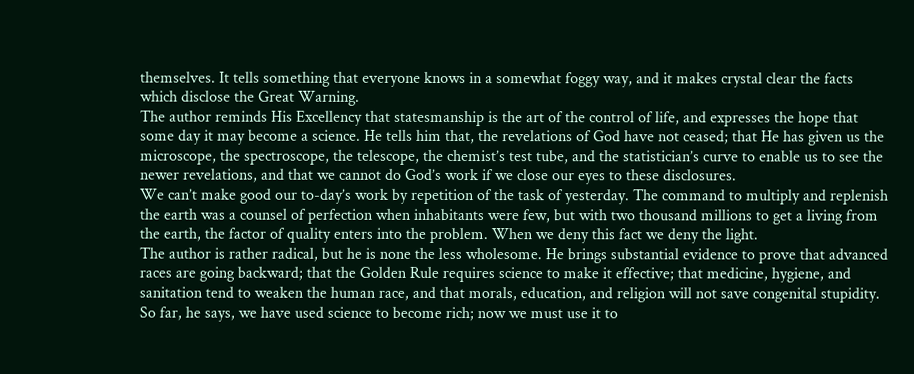themselves. It tells something that everyone knows in a somewhat foggy way, and it makes crystal clear the facts which disclose the Great Warning.
The author reminds His Excellency that statesmanship is the art of the control of life, and expresses the hope that some day it may become a science. He tells him that, the revelations of God have not ceased; that He has given us the microscope, the spectroscope, the telescope, the chemist’s test tube, and the statistician’s curve to enable us to see the newer revelations, and that we cannot do God’s work if we close our eyes to these disclosures.
We can’t make good our to-day’s work by repetition of the task of yesterday. The command to multiply and replenish the earth was a counsel of perfection when inhabitants were few, but with two thousand millions to get a living from the earth, the factor of quality enters into the problem. When we deny this fact we deny the light.
The author is rather radical, but he is none the less wholesome. He brings substantial evidence to prove that advanced races are going backward; that the Golden Rule requires science to make it effective; that medicine, hygiene, and sanitation tend to weaken the human race, and that morals, education, and religion will not save congenital stupidity. So far, he says, we have used science to become rich; now we must use it to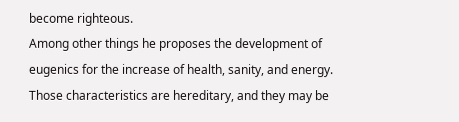become righteous.
Among other things he proposes the development of eugenics for the increase of health, sanity, and energy. Those characteristics are hereditary, and they may be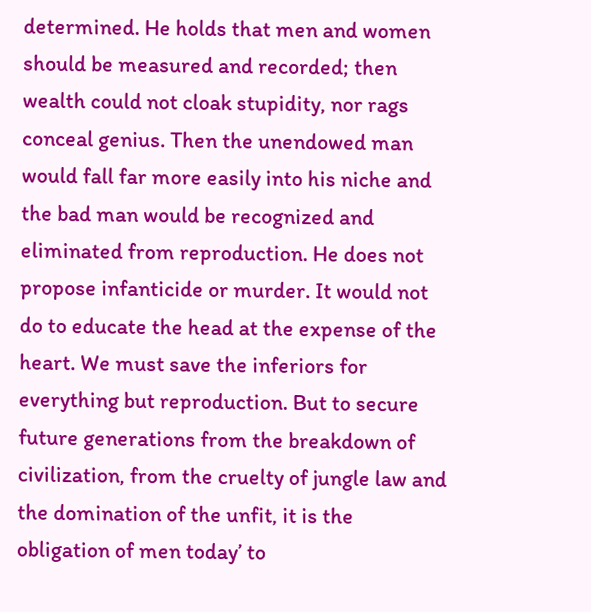determined. He holds that men and women should be measured and recorded; then wealth could not cloak stupidity, nor rags conceal genius. Then the unendowed man would fall far more easily into his niche and the bad man would be recognized and eliminated from reproduction. He does not propose infanticide or murder. It would not do to educate the head at the expense of the heart. We must save the inferiors for everything but reproduction. But to secure future generations from the breakdown of civilization, from the cruelty of jungle law and the domination of the unfit, it is the obligation of men today’ to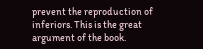prevent the reproduction of inferiors. This is the great argument of the book.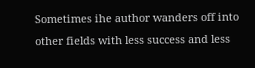Sometimes ihe author wanders off into other fields with less success and less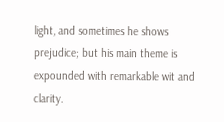light, and sometimes he shows prejudice; but his main theme is expounded with remarkable wit and clarity.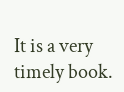It is a very timely book.